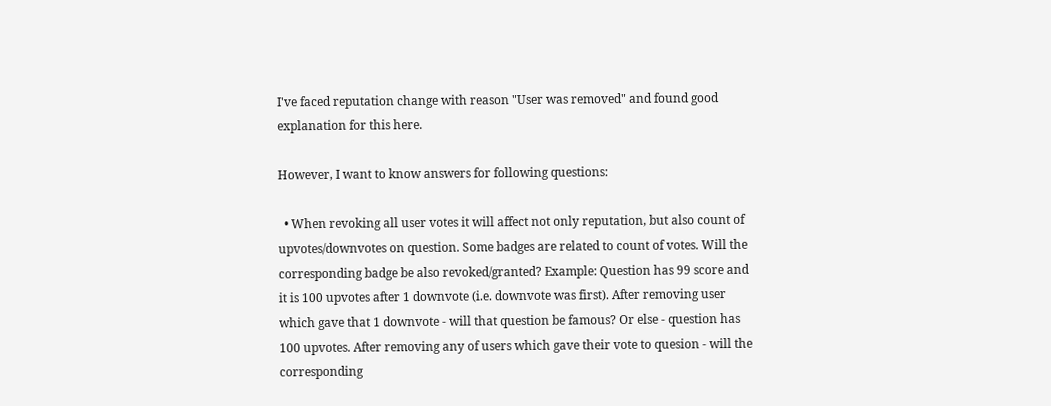I've faced reputation change with reason "User was removed" and found good explanation for this here.

However, I want to know answers for following questions:

  • When revoking all user votes it will affect not only reputation, but also count of upvotes/downvotes on question. Some badges are related to count of votes. Will the corresponding badge be also revoked/granted? Example: Question has 99 score and it is 100 upvotes after 1 downvote (i.e. downvote was first). After removing user which gave that 1 downvote - will that question be famous? Or else - question has 100 upvotes. After removing any of users which gave their vote to quesion - will the corresponding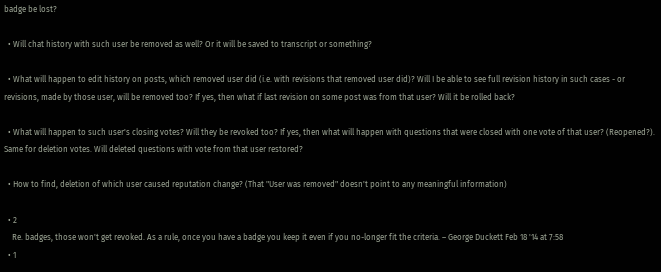badge be lost?

  • Will chat history with such user be removed as well? Or it will be saved to transcript or something?

  • What will happen to edit history on posts, which removed user did (i.e. with revisions that removed user did)? Will I be able to see full revision history in such cases - or revisions, made by those user, will be removed too? If yes, then what if last revision on some post was from that user? Will it be rolled back?

  • What will happen to such user's closing votes? Will they be revoked too? If yes, then what will happen with questions that were closed with one vote of that user? (Reopened?). Same for deletion votes. Will deleted questions with vote from that user restored?

  • How to find, deletion of which user caused reputation change? (That "User was removed" doesn't point to any meaningful information)

  • 2
    Re. badges, those won't get revoked. As a rule, once you have a badge you keep it even if you no-longer fit the criteria. – George Duckett Feb 18 '14 at 7:58
  • 1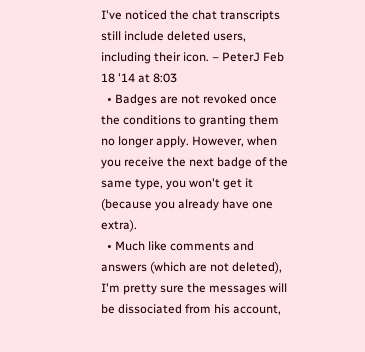I've noticed the chat transcripts still include deleted users, including their icon. – PeterJ Feb 18 '14 at 8:03
  • Badges are not revoked once the conditions to granting them no longer apply. However, when you receive the next badge of the same type, you won't get it (because you already have one extra).
  • Much like comments and answers (which are not deleted), I'm pretty sure the messages will be dissociated from his account,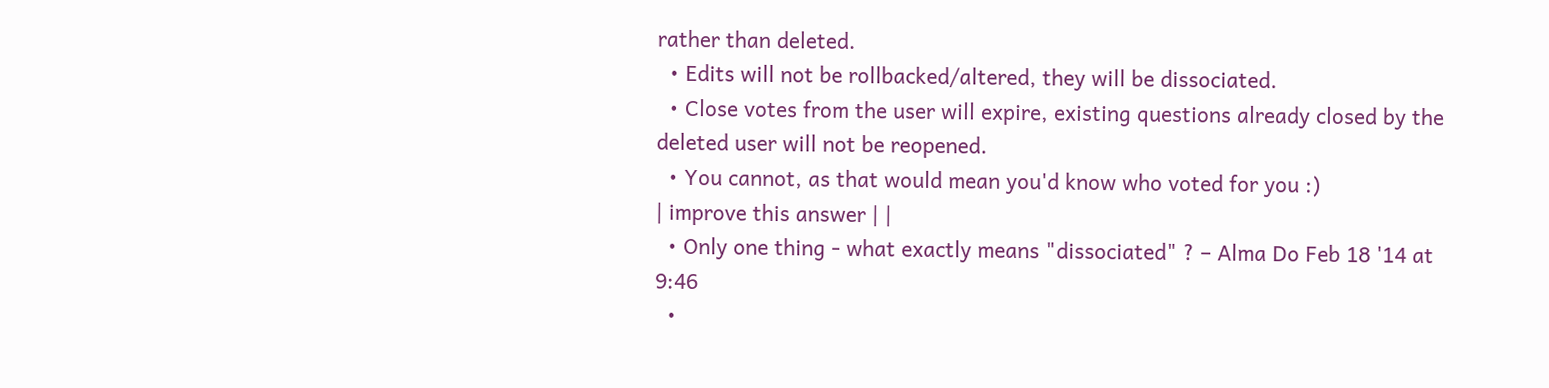rather than deleted.
  • Edits will not be rollbacked/altered, they will be dissociated.
  • Close votes from the user will expire, existing questions already closed by the deleted user will not be reopened.
  • You cannot, as that would mean you'd know who voted for you :)
| improve this answer | |
  • Only one thing - what exactly means "dissociated" ? – Alma Do Feb 18 '14 at 9:46
  •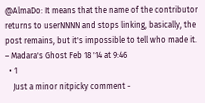@AlmaDo: It means that the name of the contributor returns to userNNNN and stops linking, basically, the post remains, but it's impossible to tell who made it. – Madara's Ghost Feb 18 '14 at 9:46
  • 1
    Just a minor nitpicky comment -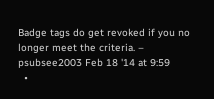Badge tags do get revoked if you no longer meet the criteria. – psubsee2003 Feb 18 '14 at 9:59
  •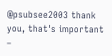@psubsee2003 thank you, that's important –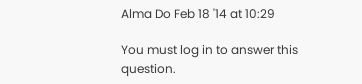Alma Do Feb 18 '14 at 10:29

You must log in to answer this question.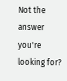Not the answer you're looking for?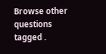Browse other questions tagged .